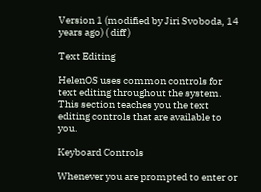Version 1 (modified by Jiri Svoboda, 14 years ago) ( diff )

Text Editing

HelenOS uses common controls for text editing throughout the system. This section teaches you the text editing controls that are available to you.

Keyboard Controls

Whenever you are prompted to enter or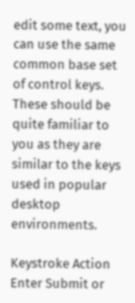edit some text, you can use the same common base set of control keys. These should be quite familiar to you as they are similar to the keys used in popular desktop environments.

Keystroke Action
Enter Submit or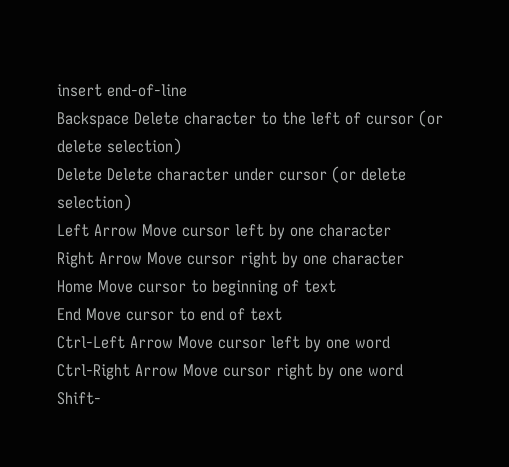insert end-of-line
Backspace Delete character to the left of cursor (or delete selection)
Delete Delete character under cursor (or delete selection)
Left Arrow Move cursor left by one character
Right Arrow Move cursor right by one character
Home Move cursor to beginning of text
End Move cursor to end of text
Ctrl-Left Arrow Move cursor left by one word
Ctrl-Right Arrow Move cursor right by one word
Shift-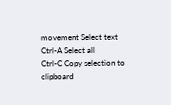movement Select text
Ctrl-A Select all
Ctrl-C Copy selection to clipboard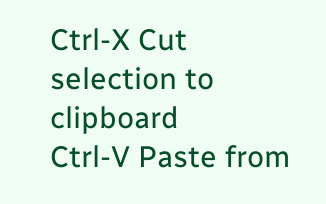Ctrl-X Cut selection to clipboard
Ctrl-V Paste from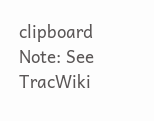clipboard
Note: See TracWiki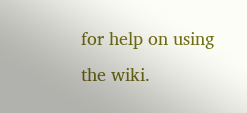for help on using the wiki.